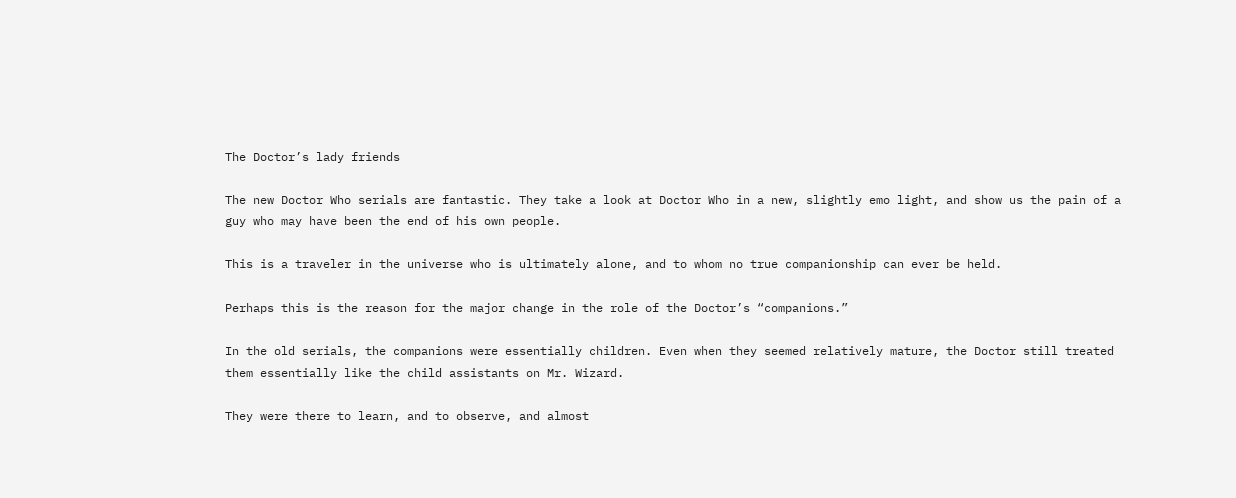The Doctor’s lady friends

The new Doctor Who serials are fantastic. They take a look at Doctor Who in a new, slightly emo light, and show us the pain of a guy who may have been the end of his own people.

This is a traveler in the universe who is ultimately alone, and to whom no true companionship can ever be held.

Perhaps this is the reason for the major change in the role of the Doctor’s “companions.”

In the old serials, the companions were essentially children. Even when they seemed relatively mature, the Doctor still treated them essentially like the child assistants on Mr. Wizard.

They were there to learn, and to observe, and almost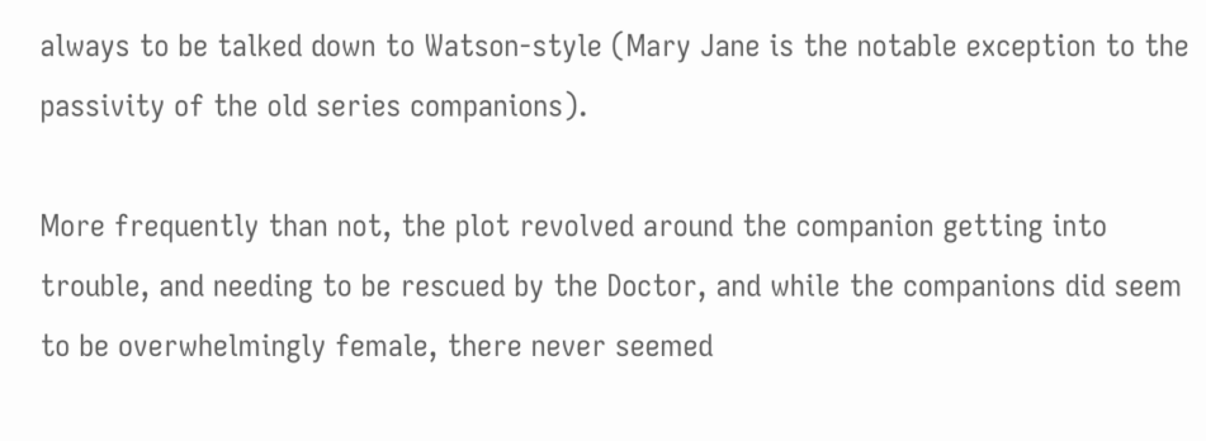always to be talked down to Watson-style (Mary Jane is the notable exception to the passivity of the old series companions).

More frequently than not, the plot revolved around the companion getting into trouble, and needing to be rescued by the Doctor, and while the companions did seem to be overwhelmingly female, there never seemed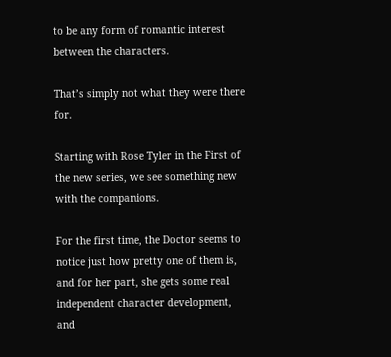to be any form of romantic interest between the characters.

That’s simply not what they were there for.

Starting with Rose Tyler in the First of the new series, we see something new with the companions.

For the first time, the Doctor seems to notice just how pretty one of them is, and for her part, she gets some real independent character development, and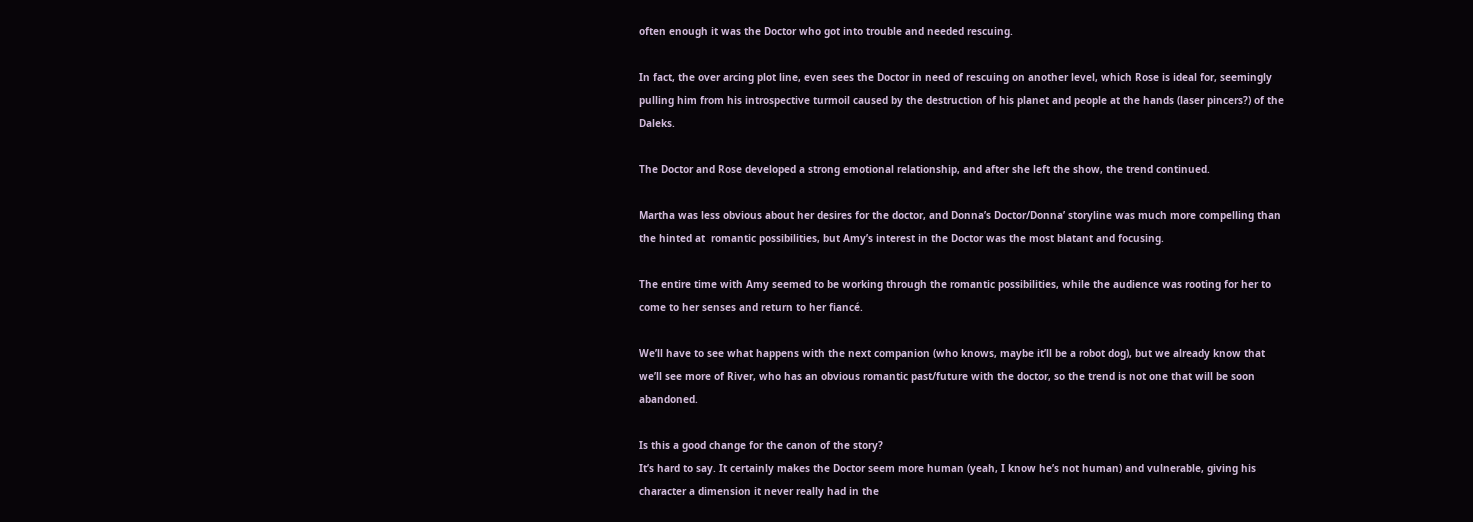often enough it was the Doctor who got into trouble and needed rescuing.

In fact, the over arcing plot line, even sees the Doctor in need of rescuing on another level, which Rose is ideal for, seemingly pulling him from his introspective turmoil caused by the destruction of his planet and people at the hands (laser pincers?) of the Daleks.

The Doctor and Rose developed a strong emotional relationship, and after she left the show, the trend continued.

Martha was less obvious about her desires for the doctor, and Donna’s Doctor/Donna’ storyline was much more compelling than the hinted at  romantic possibilities, but Amy’s interest in the Doctor was the most blatant and focusing.

The entire time with Amy seemed to be working through the romantic possibilities, while the audience was rooting for her to come to her senses and return to her fiancé.

We’ll have to see what happens with the next companion (who knows, maybe it’ll be a robot dog), but we already know that we’ll see more of River, who has an obvious romantic past/future with the doctor, so the trend is not one that will be soon abandoned.

Is this a good change for the canon of the story?
It’s hard to say. It certainly makes the Doctor seem more human (yeah, I know he’s not human) and vulnerable, giving his character a dimension it never really had in the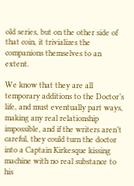old series, but on the other side of that coin, it trivializes the companions themselves to an extent.

We know that they are all temporary additions to the Doctor’s life, and must eventually part ways, making any real relationship impossible, and if the writers aren’t careful, they could turn the doctor into a Captain Kirkesque kissing machine with no real substance to his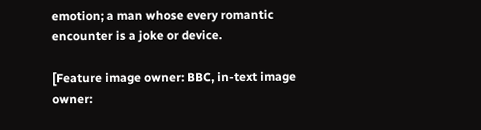emotion; a man whose every romantic encounter is a joke or device.

[Feature image owner: BBC, in-text image owner: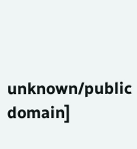unknown/public domain]